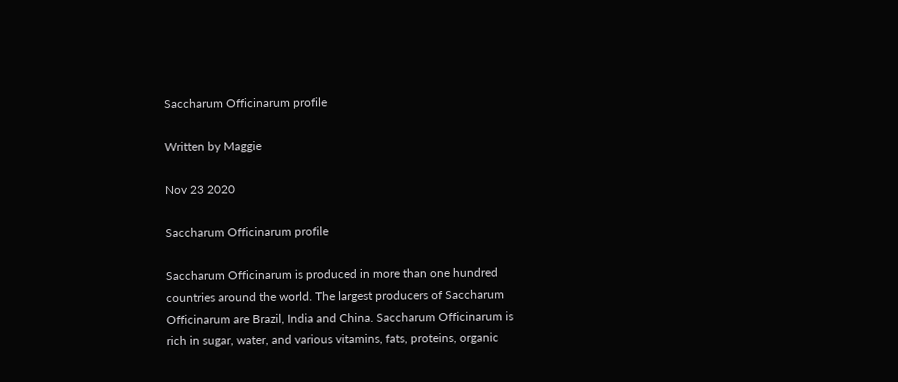Saccharum Officinarum profile

Written by Maggie

Nov 23 2020

Saccharum Officinarum profile

Saccharum Officinarum is produced in more than one hundred countries around the world. The largest producers of Saccharum Officinarum are Brazil, India and China. Saccharum Officinarum is rich in sugar, water, and various vitamins, fats, proteins, organic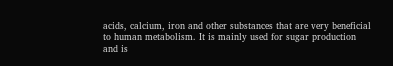acids, calcium, iron and other substances that are very beneficial to human metabolism. It is mainly used for sugar production and is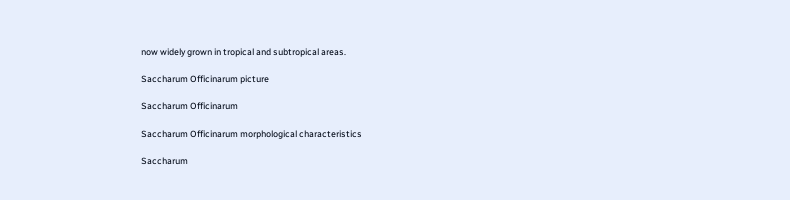now widely grown in tropical and subtropical areas.

Saccharum Officinarum picture

Saccharum Officinarum

Saccharum Officinarum morphological characteristics

Saccharum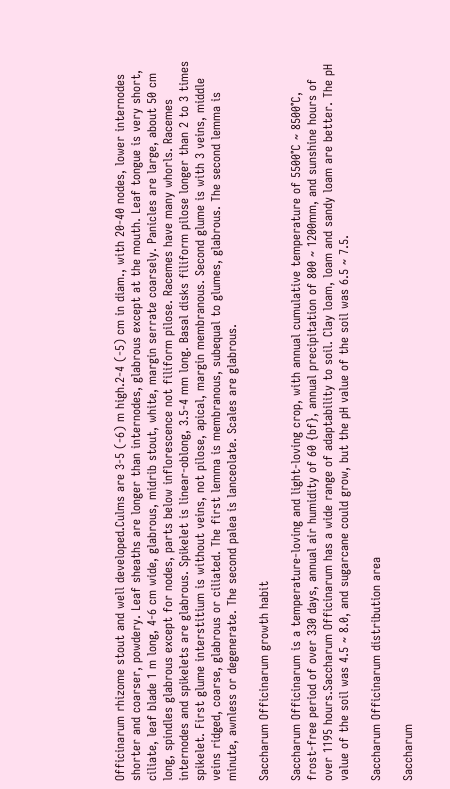Officinarum rhizome stout and well developed.Culms are 3-5 (-6) m high.2-4 (-5) cm in diam., with 20-40 nodes, lower internodes shorter and coarser, powdery. Leaf sheaths are longer than internodes, glabrous except at the mouth. Leaf tongue is very short, ciliate, leaf blade 1 m long, 4-6 cm wide, glabrous, midrib stout, white, margin serrate coarsely. Panicles are large, about 50 cm long, spindles glabrous except for nodes, parts below inflorescence not filiform pilose. Racemes have many whorls. Racemes internodes and spikelets are glabrous. Spikelet is linear-oblong, 3.5-4 mm long. Basal disks filiform pilose longer than 2 to 3 times spikelet. First glume interstitium is without veins, not pilose, apical, margin membranous. Second glume is with 3 veins, middle veins ridged, coarse, glabrous or ciliated. The first lemma is membranous, subequal to glumes, glabrous. The second lemma is minute, awnless or degenerate. The second palea is lanceolate. Scales are glabrous.

Saccharum Officinarum growth habit

Saccharum Officinarum is a temperature-loving and light-loving crop, with annual cumulative temperature of 5500℃ ~ 8500℃, frost-free period of over 330 days, annual air humidity of 60 {bf}, annual precipitation of 800 ~ 1200mm, and sunshine hours of over 1195 hours.Saccharum Officinarum has a wide range of adaptability to soil. Clay loam, loam and sandy loam are better. The pH value of the soil was 4.5 ~ 8.0, and sugarcane could grow, but the pH value of the soil was 6.5 ~ 7.5.

Saccharum Officinarum distribution area

Saccharum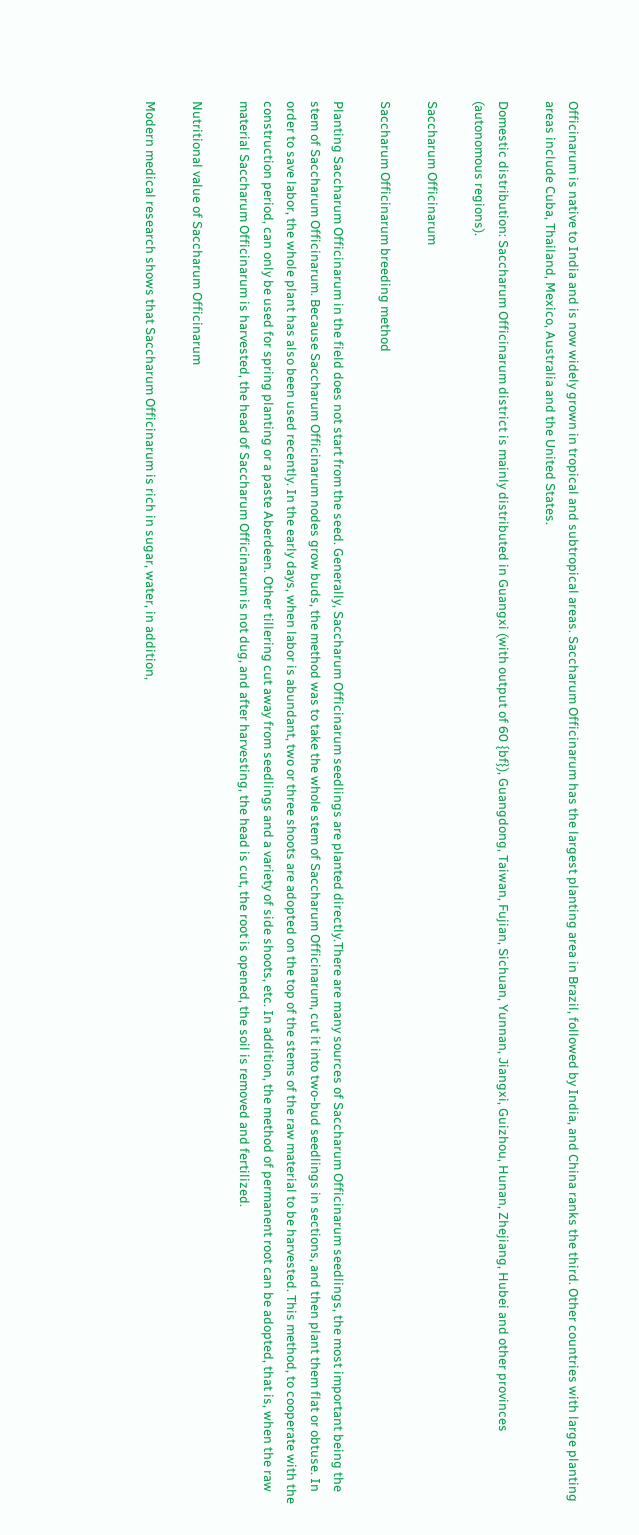Officinarum is native to India and is now widely grown in tropical and subtropical areas. Saccharum Officinarum has the largest planting area in Brazil, followed by India, and China ranks the third. Other countries with large planting areas include Cuba, Thailand, Mexico, Australia and the United States.

Domestic distribution: Saccharum Officinarum district is mainly distributed in Guangxi (with output of 60 {bf}), Guangdong, Taiwan, Fujian, Sichuan, Yunnan, Jiangxi, Guizhou, Hunan, Zhejiang, Hubei and other provinces (autonomous regions).

Saccharum Officinarum

Saccharum Officinarum breeding method

Planting Saccharum Officinarum in the field does not start from the seed. Generally, Saccharum Officinarum seedlings are planted directly.There are many sources of Saccharum Officinarum seedlings, the most important being the stem of Saccharum Officinarum. Because Saccharum Officinarum nodes grow buds, the method was to take the whole stem of Saccharum Officinarum, cut it into two-bud seedlings in sections, and then plant them flat or obtuse. In order to save labor, the whole plant has also been used recently. In the early days, when labor is abundant, two or three shoots are adopted on the top of the stems of the raw material to be harvested. This method, to cooperate with the construction period, can only be used for spring planting or a paste Aberdeen. Other tillering cut away from seedlings and a variety of side shoots, etc. In addition, the method of permanent root can be adopted, that is, when the raw material Saccharum Officinarum is harvested, the head of Saccharum Officinarum is not dug, and after harvesting, the head is cut, the root is opened, the soil is removed and fertilized.

Nutritional value of Saccharum Officinarum

Modern medical research shows that Saccharum Officinarum is rich in sugar, water, in addition,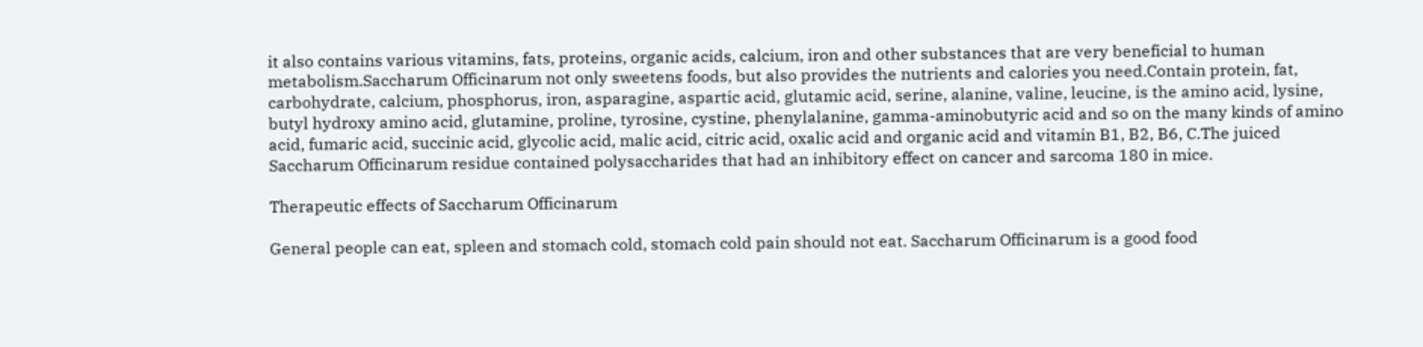it also contains various vitamins, fats, proteins, organic acids, calcium, iron and other substances that are very beneficial to human metabolism.Saccharum Officinarum not only sweetens foods, but also provides the nutrients and calories you need.Contain protein, fat, carbohydrate, calcium, phosphorus, iron, asparagine, aspartic acid, glutamic acid, serine, alanine, valine, leucine, is the amino acid, lysine, butyl hydroxy amino acid, glutamine, proline, tyrosine, cystine, phenylalanine, gamma-aminobutyric acid and so on the many kinds of amino acid, fumaric acid, succinic acid, glycolic acid, malic acid, citric acid, oxalic acid and organic acid and vitamin B1, B2, B6, C.The juiced Saccharum Officinarum residue contained polysaccharides that had an inhibitory effect on cancer and sarcoma 180 in mice.

Therapeutic effects of Saccharum Officinarum

General people can eat, spleen and stomach cold, stomach cold pain should not eat. Saccharum Officinarum is a good food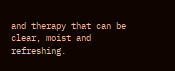and therapy that can be clear, moist and refreshing.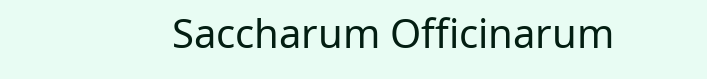Saccharum Officinarum